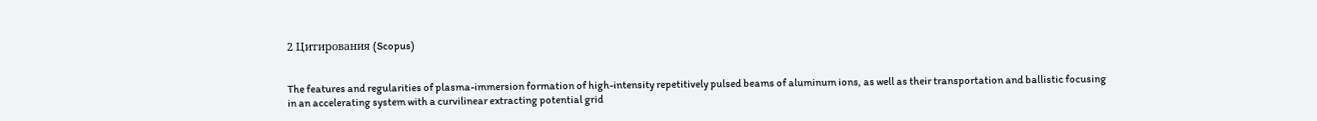2 Цитирования (Scopus)


The features and regularities of plasma-immersion formation of high-intensity repetitively pulsed beams of aluminum ions, as well as their transportation and ballistic focusing in an accelerating system with a curvilinear extracting potential grid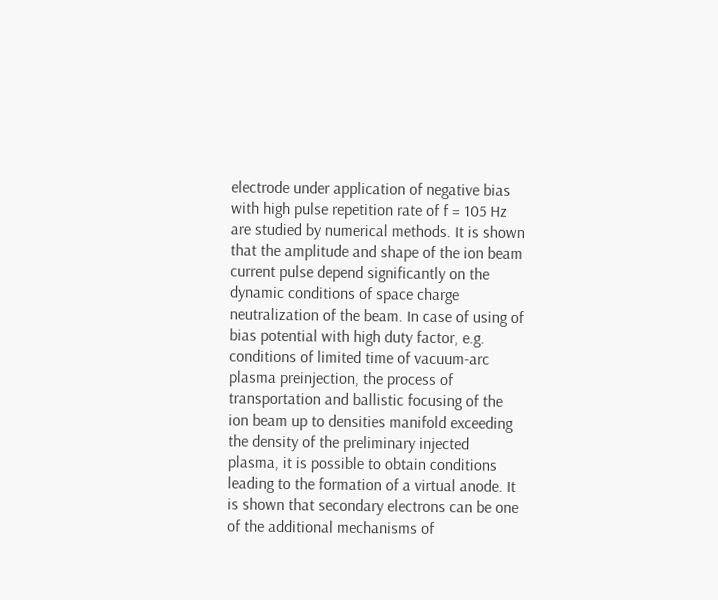electrode under application of negative bias with high pulse repetition rate of f = 105 Hz are studied by numerical methods. It is shown that the amplitude and shape of the ion beam current pulse depend significantly on the dynamic conditions of space charge neutralization of the beam. In case of using of bias potential with high duty factor, e.g. conditions of limited time of vacuum-arc plasma preinjection, the process of transportation and ballistic focusing of the ion beam up to densities manifold exceeding the density of the preliminary injected plasma, it is possible to obtain conditions leading to the formation of a virtual anode. It is shown that secondary electrons can be one of the additional mechanisms of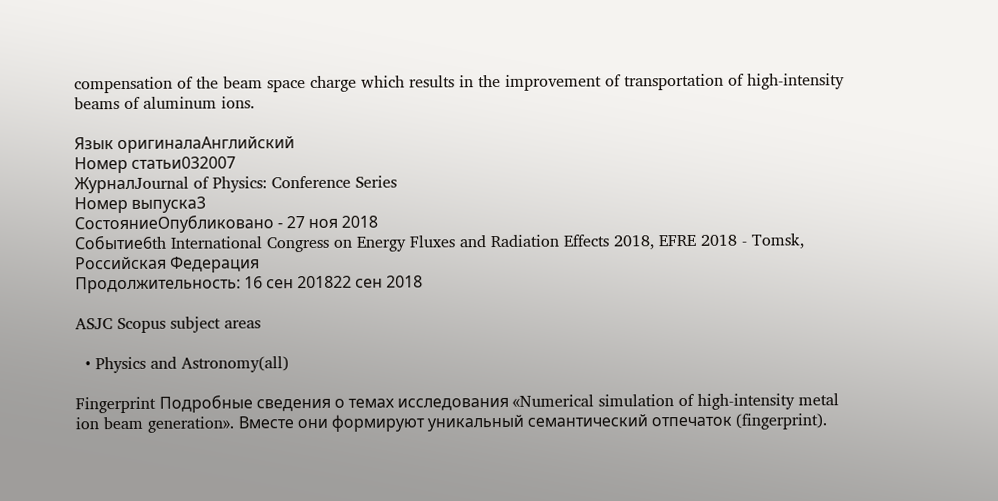compensation of the beam space charge which results in the improvement of transportation of high-intensity beams of aluminum ions.

Язык оригиналаАнглийский
Номер статьи032007
ЖурналJournal of Physics: Conference Series
Номер выпуска3
СостояниеОпубликовано - 27 ноя 2018
Событие6th International Congress on Energy Fluxes and Radiation Effects 2018, EFRE 2018 - Tomsk, Российская Федерация
Продолжительность: 16 сен 201822 сен 2018

ASJC Scopus subject areas

  • Physics and Astronomy(all)

Fingerprint Подробные сведения о темах исследования «Numerical simulation of high-intensity metal ion beam generation». Вместе они формируют уникальный семантический отпечаток (fingerprint).